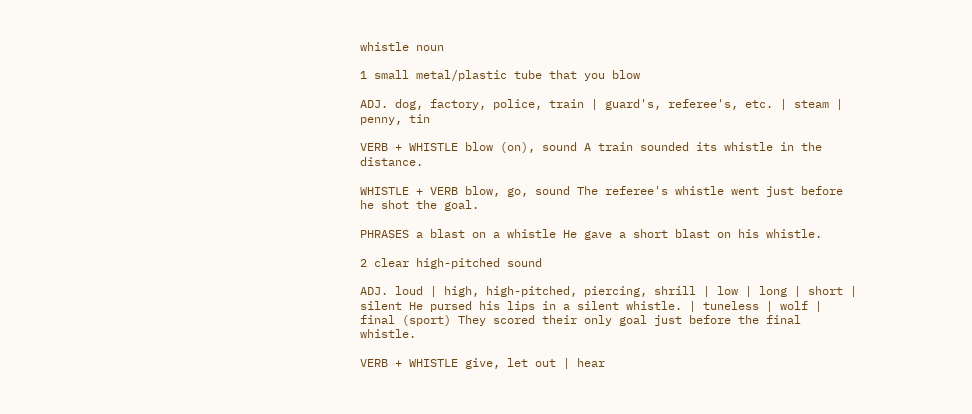whistle noun

1 small metal/plastic tube that you blow

ADJ. dog, factory, police, train | guard's, referee's, etc. | steam | penny, tin

VERB + WHISTLE blow (on), sound A train sounded its whistle in the distance.

WHISTLE + VERB blow, go, sound The referee's whistle went just before he shot the goal.

PHRASES a blast on a whistle He gave a short blast on his whistle.

2 clear high-pitched sound

ADJ. loud | high, high-pitched, piercing, shrill | low | long | short | silent He pursed his lips in a silent whistle. | tuneless | wolf | final (sport) They scored their only goal just before the final whistle.

VERB + WHISTLE give, let out | hear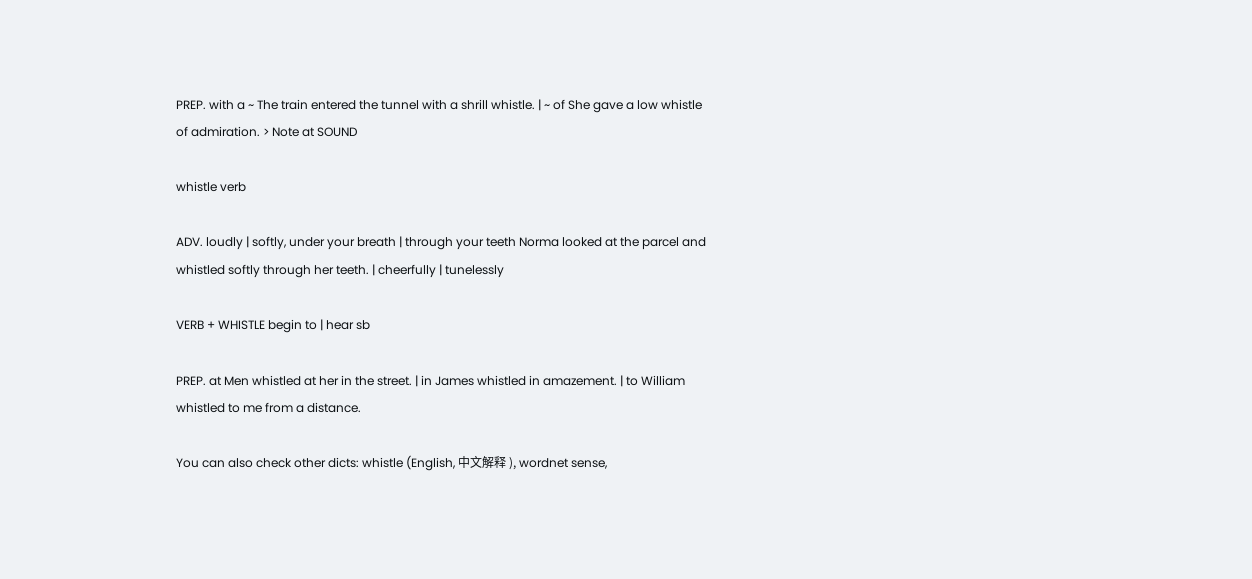PREP. with a ~ The train entered the tunnel with a shrill whistle. | ~ of She gave a low whistle of admiration. > Note at SOUND

whistle verb

ADV. loudly | softly, under your breath | through your teeth Norma looked at the parcel and whistled softly through her teeth. | cheerfully | tunelessly

VERB + WHISTLE begin to | hear sb

PREP. at Men whistled at her in the street. | in James whistled in amazement. | to William whistled to me from a distance.

You can also check other dicts: whistle (English, 中文解释 ), wordnet sense,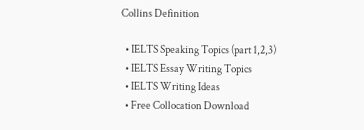Collins Definition

  • IELTS Speaking Topics (part 1,2,3)
  • IELTS Essay Writing Topics
  • IELTS Writing Ideas
  • Free Collocation Download